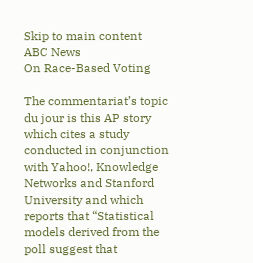Skip to main content
ABC News
On Race-Based Voting

The commentariat’s topic du jour is this AP story which cites a study conducted in conjunction with Yahoo!, Knowledge Networks and Stanford University and which reports that “Statistical models derived from the poll suggest that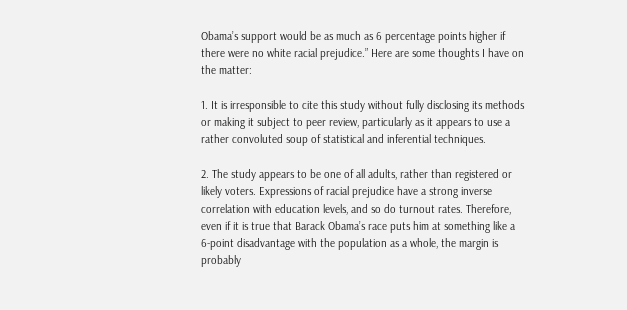Obama’s support would be as much as 6 percentage points higher if there were no white racial prejudice.” Here are some thoughts I have on the matter:

1. It is irresponsible to cite this study without fully disclosing its methods or making it subject to peer review, particularly as it appears to use a rather convoluted soup of statistical and inferential techniques.

2. The study appears to be one of all adults, rather than registered or likely voters. Expressions of racial prejudice have a strong inverse correlation with education levels, and so do turnout rates. Therefore, even if it is true that Barack Obama’s race puts him at something like a 6-point disadvantage with the population as a whole, the margin is probably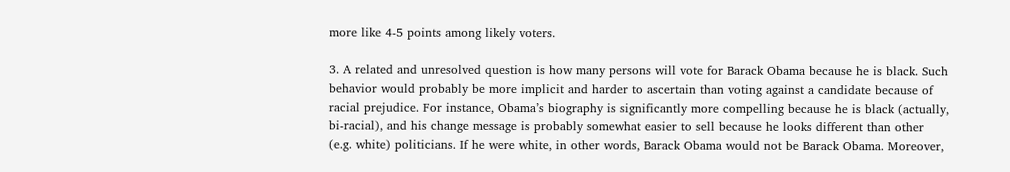more like 4-5 points among likely voters.

3. A related and unresolved question is how many persons will vote for Barack Obama because he is black. Such behavior would probably be more implicit and harder to ascertain than voting against a candidate because of racial prejudice. For instance, Obama’s biography is significantly more compelling because he is black (actually, bi-racial), and his change message is probably somewhat easier to sell because he looks different than other (e.g. white) politicians. If he were white, in other words, Barack Obama would not be Barack Obama. Moreover,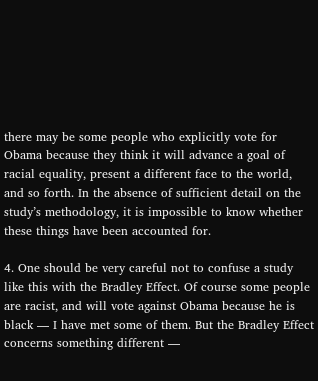there may be some people who explicitly vote for Obama because they think it will advance a goal of racial equality, present a different face to the world, and so forth. In the absence of sufficient detail on the study’s methodology, it is impossible to know whether these things have been accounted for.

4. One should be very careful not to confuse a study like this with the Bradley Effect. Of course some people are racist, and will vote against Obama because he is black — I have met some of them. But the Bradley Effect concerns something different —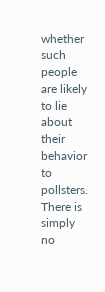whether such people are likely to lie about their behavior to pollsters. There is simply no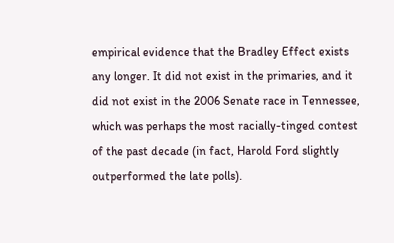empirical evidence that the Bradley Effect exists any longer. It did not exist in the primaries, and it did not exist in the 2006 Senate race in Tennessee, which was perhaps the most racially-tinged contest of the past decade (in fact, Harold Ford slightly outperformed the late polls).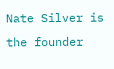Nate Silver is the founder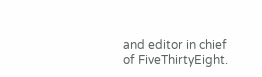and editor in chief of FiveThirtyEight.